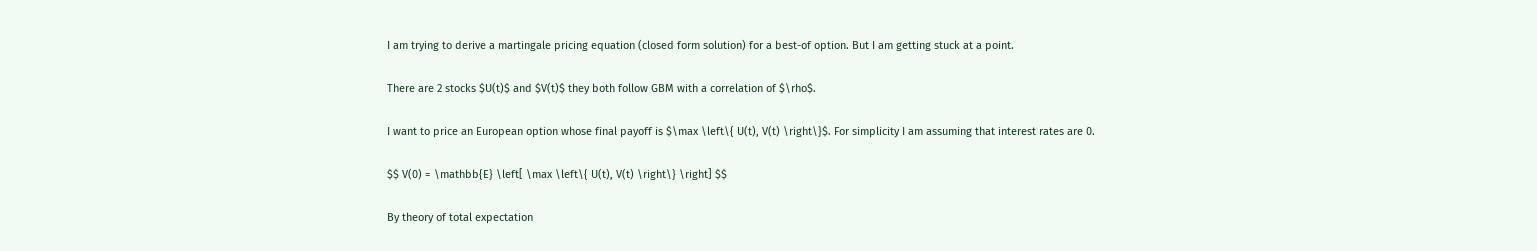I am trying to derive a martingale pricing equation (closed form solution) for a best-of option. But I am getting stuck at a point.

There are 2 stocks $U(t)$ and $V(t)$ they both follow GBM with a correlation of $\rho$.

I want to price an European option whose final payoff is $\max \left\{ U(t), V(t) \right\}$. For simplicity I am assuming that interest rates are 0.

$$ V(0) = \mathbb{E} \left[ \max \left\{ U(t), V(t) \right\} \right] $$

By theory of total expectation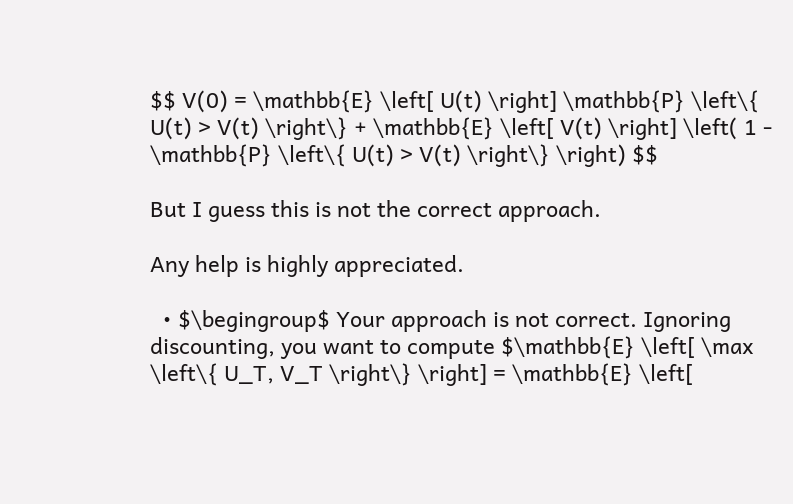$$ V(0) = \mathbb{E} \left[ U(t) \right] \mathbb{P} \left\{ U(t) > V(t) \right\} + \mathbb{E} \left[ V(t) \right] \left( 1 - \mathbb{P} \left\{ U(t) > V(t) \right\} \right) $$

But I guess this is not the correct approach.

Any help is highly appreciated.

  • $\begingroup$ Your approach is not correct. Ignoring discounting, you want to compute $\mathbb{E} \left[ \max \left\{ U_T, V_T \right\} \right] = \mathbb{E} \left[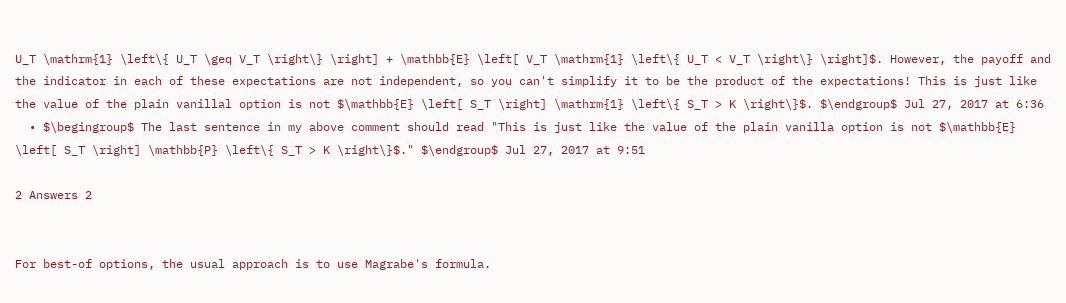U_T \mathrm{1} \left\{ U_T \geq V_T \right\} \right] + \mathbb{E} \left[ V_T \mathrm{1} \left\{ U_T < V_T \right\} \right]$. However, the payoff and the indicator in each of these expectations are not independent, so you can't simplify it to be the product of the expectations! This is just like the value of the plain vanillal option is not $\mathbb{E} \left[ S_T \right] \mathrm{1} \left\{ S_T > K \right\}$. $\endgroup$ Jul 27, 2017 at 6:36
  • $\begingroup$ The last sentence in my above comment should read "This is just like the value of the plain vanilla option is not $\mathbb{E} \left[ S_T \right] \mathbb{P} \left\{ S_T > K \right\}$." $\endgroup$ Jul 27, 2017 at 9:51

2 Answers 2


For best-of options, the usual approach is to use Magrabe's formula.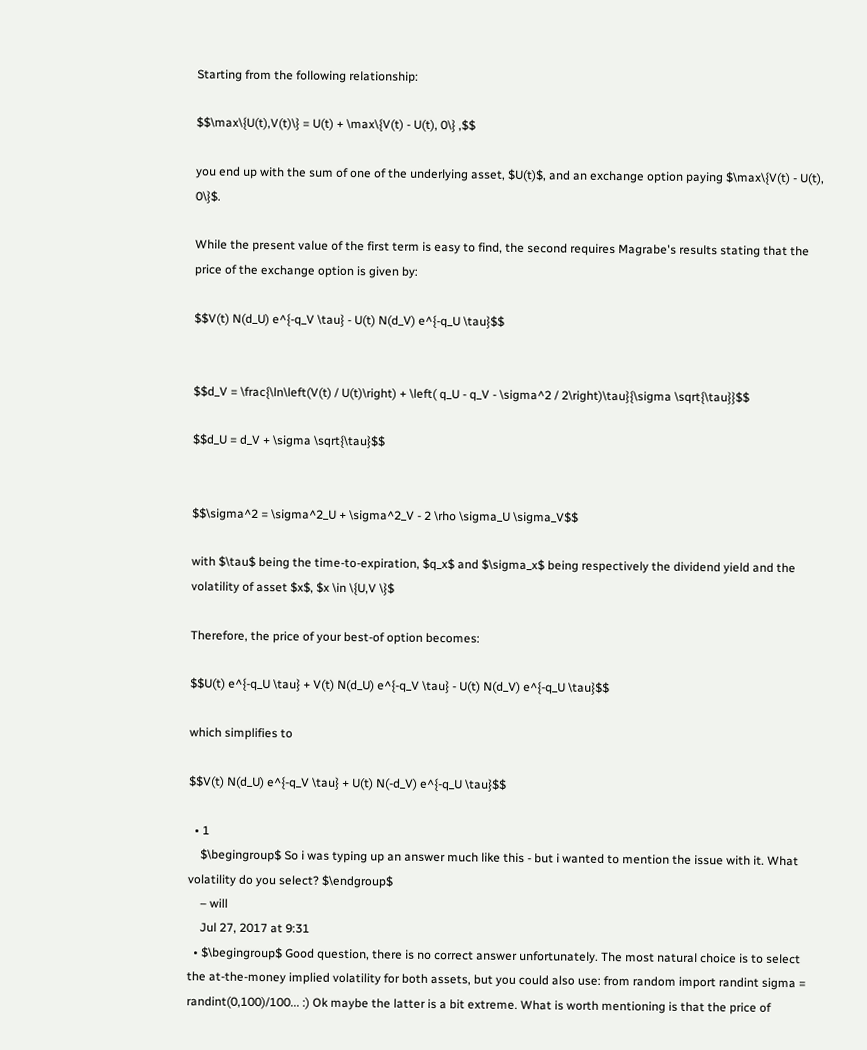Starting from the following relationship:

$$\max\{U(t),V(t)\} = U(t) + \max\{V(t) - U(t), 0\} ,$$

you end up with the sum of one of the underlying asset, $U(t)$, and an exchange option paying $\max\{V(t) - U(t), 0\}$.

While the present value of the first term is easy to find, the second requires Magrabe's results stating that the price of the exchange option is given by:

$$V(t) N(d_U) e^{-q_V \tau} - U(t) N(d_V) e^{-q_U \tau}$$


$$d_V = \frac{\ln\left(V(t) / U(t)\right) + \left( q_U - q_V - \sigma^2 / 2\right)\tau}{\sigma \sqrt{\tau}}$$

$$d_U = d_V + \sigma \sqrt{\tau}$$


$$\sigma^2 = \sigma^2_U + \sigma^2_V - 2 \rho \sigma_U \sigma_V$$

with $\tau$ being the time-to-expiration, $q_x$ and $\sigma_x$ being respectively the dividend yield and the volatility of asset $x$, $x \in \{U,V \}$

Therefore, the price of your best-of option becomes:

$$U(t) e^{-q_U \tau} + V(t) N(d_U) e^{-q_V \tau} - U(t) N(d_V) e^{-q_U \tau}$$

which simplifies to

$$V(t) N(d_U) e^{-q_V \tau} + U(t) N(-d_V) e^{-q_U \tau}$$

  • 1
    $\begingroup$ So i was typing up an answer much like this - but i wanted to mention the issue with it. What volatility do you select? $\endgroup$
    – will
    Jul 27, 2017 at 9:31
  • $\begingroup$ Good question, there is no correct answer unfortunately. The most natural choice is to select the at-the-money implied volatility for both assets, but you could also use: from random import randint sigma = randint(0,100)/100... :) Ok maybe the latter is a bit extreme. What is worth mentioning is that the price of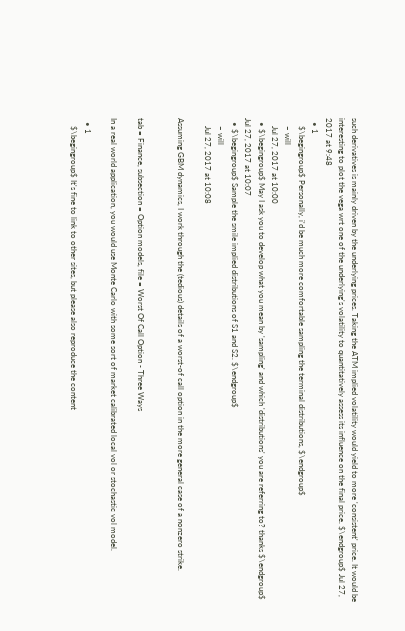such derivatives is mainly driven by the underlying prices. Taking the ATM implied volatility would yield to more 'consistent' price. It would be interesting to plot the vega wrt one of the underlying's volatility to quantitatively assess its influence on the final price. $\endgroup$ Jul 27, 2017 at 9:48
  • 1
    $\begingroup$ Personally, i'd be much more comfortable sampling the terminal distributions, $\endgroup$
    – will
    Jul 27, 2017 at 10:00
  • $\begingroup$ May I ask you to develop what you mean by 'sampling' and which 'distributions' you are referring to? thanks $\endgroup$ Jul 27, 2017 at 10:07
  • $\begingroup$ Sample the smile implied distributions of S1 and S2. $\endgroup$
    – will
    Jul 27, 2017 at 10:08

Assuming GBM dynamics, I work through the (tedious) details of a worst-of call option in the more general case of a nonzero strike.


tab = Finance, subsection = Option models, file = Worst Of Call Option - Three Ways

In a real world application, you would use Monte Carlo with some sort of market calibrated local vol or stochastic vol model.

  • 1
    $\begingroup$ It's fine to link to other sites, but please also reproduce the content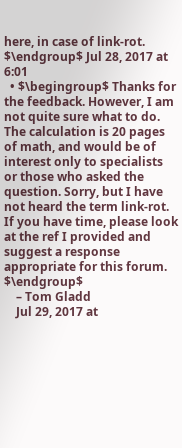here, in case of link-rot. $\endgroup$ Jul 28, 2017 at 6:01
  • $\begingroup$ Thanks for the feedback. However, I am not quite sure what to do. The calculation is 20 pages of math, and would be of interest only to specialists or those who asked the question. Sorry, but I have not heard the term link-rot. If you have time, please look at the ref I provided and suggest a response appropriate for this forum. $\endgroup$
    – Tom Gladd
    Jul 29, 2017 at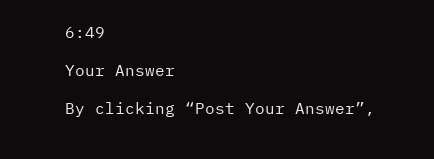6:49

Your Answer

By clicking “Post Your Answer”,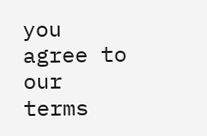you agree to our terms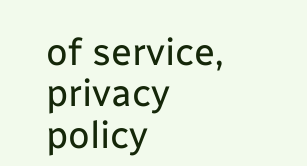of service, privacy policy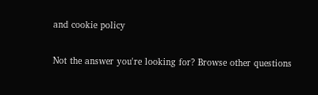and cookie policy

Not the answer you're looking for? Browse other questions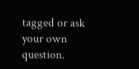tagged or ask your own question.